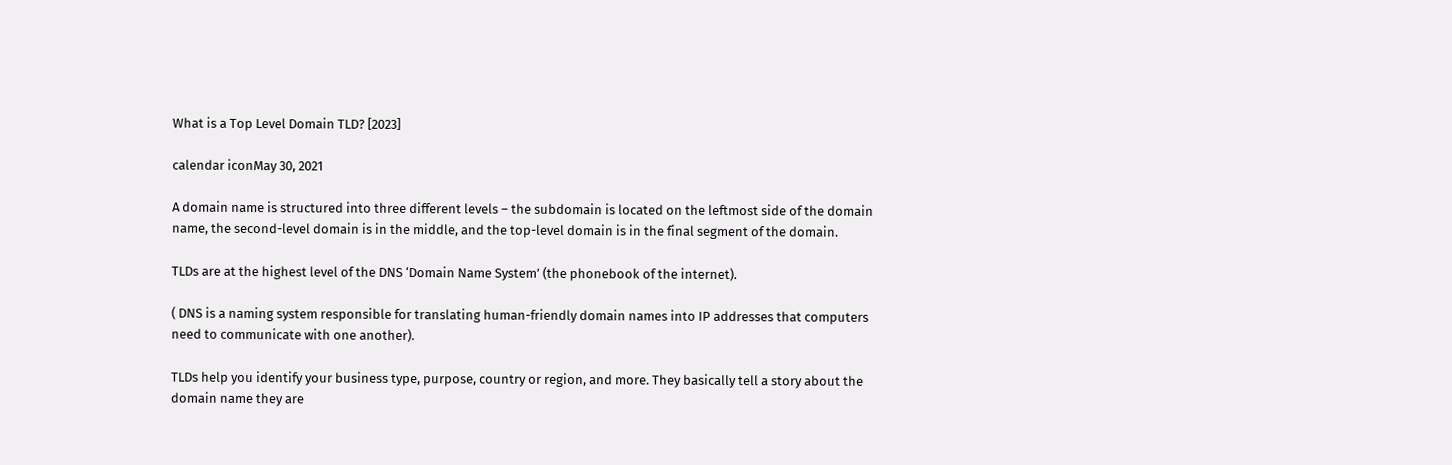What is a Top Level Domain TLD? [2023]

calendar iconMay 30, 2021

A domain name is structured into three different levels – the subdomain is located on the leftmost side of the domain name, the second-level domain is in the middle, and the top-level domain is in the final segment of the domain.

TLDs are at the highest level of the DNS ‘Domain Name System’ (the phonebook of the internet).

( DNS is a naming system responsible for translating human-friendly domain names into IP addresses that computers need to communicate with one another).

TLDs help you identify your business type, purpose, country or region, and more. They basically tell a story about the domain name they are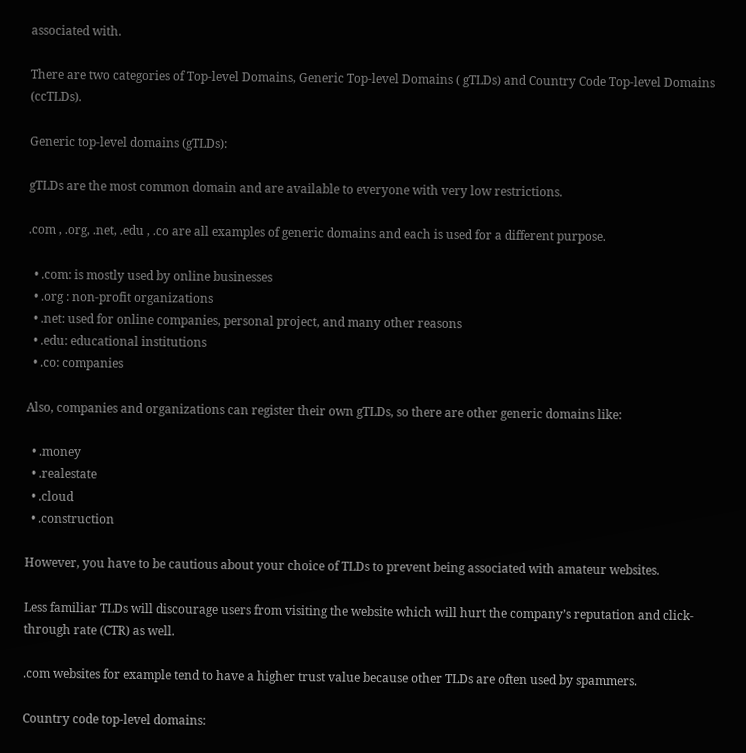associated with.

There are two categories of Top-level Domains, Generic Top-level Domains ( gTLDs) and Country Code Top-level Domains  (ccTLDs).

Generic top-level domains (gTLDs):

gTLDs are the most common domain and are available to everyone with very low restrictions.

.com , .org, .net, .edu , .co are all examples of generic domains and each is used for a different purpose.

  • .com: is mostly used by online businesses
  • .org : non-profit organizations
  • .net: used for online companies, personal project, and many other reasons
  • .edu: educational institutions
  • .co: companies

Also, companies and organizations can register their own gTLDs, so there are other generic domains like:

  • .money
  • .realestate
  • .cloud
  • .construction

However, you have to be cautious about your choice of TLDs to prevent being associated with amateur websites.

Less familiar TLDs will discourage users from visiting the website which will hurt the company’s reputation and click-through rate (CTR) as well.

.com websites for example tend to have a higher trust value because other TLDs are often used by spammers.

Country code top-level domains: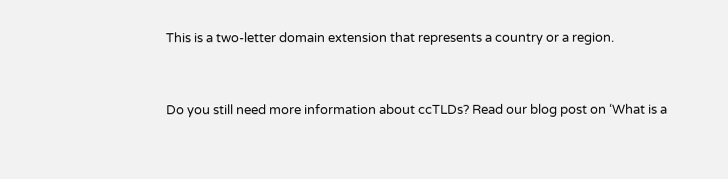This is a two-letter domain extension that represents a country or a region.


Do you still need more information about ccTLDs? Read our blog post on ‘What is a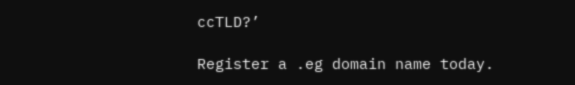ccTLD?’

Register a .eg domain name today.